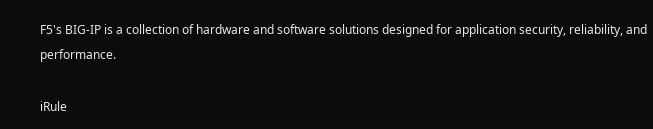F5's BIG-IP is a collection of hardware and software solutions designed for application security, reliability, and performance.

iRule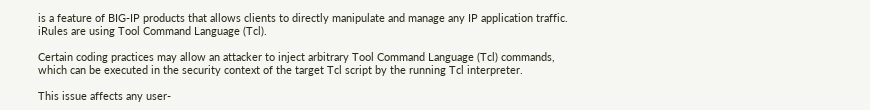is a feature of BIG-IP products that allows clients to directly manipulate and manage any IP application traffic. iRules are using Tool Command Language (Tcl).

Certain coding practices may allow an attacker to inject arbitrary Tool Command Language (Tcl) commands, which can be executed in the security context of the target Tcl script by the running Tcl interpreter.

This issue affects any user-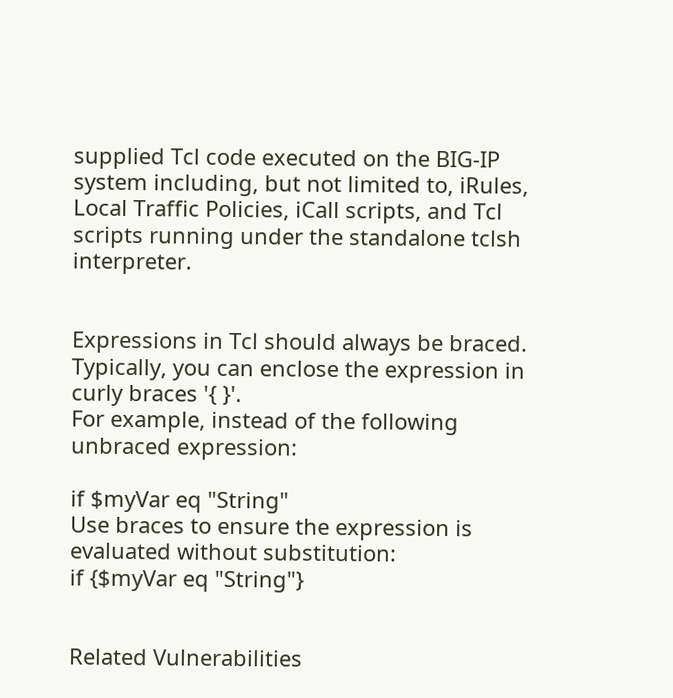supplied Tcl code executed on the BIG-IP system including, but not limited to, iRules, Local Traffic Policies, iCall scripts, and Tcl scripts running under the standalone tclsh interpreter.


Expressions in Tcl should always be braced. Typically, you can enclose the expression in curly braces '{ }'.
For example, instead of the following unbraced expression:

if $myVar eq "String"
Use braces to ensure the expression is evaluated without substitution:
if {$myVar eq "String"}


Related Vulnerabilities